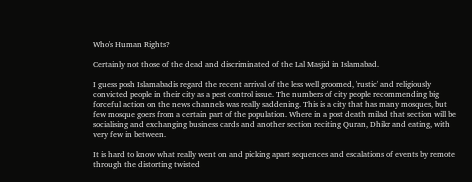Who's Human Rights?

Certainly not those of the dead and discriminated of the Lal Masjid in Islamabad.

I guess posh Islamabadis regard the recent arrival of the less well groomed, 'rustic' and religiously convicted people in their city as a pest control issue. The numbers of city people recommending big forceful action on the news channels was really saddening. This is a city that has many mosques, but few mosque goers from a certain part of the population. Where in a post death milad that section will be socialising and exchanging business cards and another section reciting Quran, Dhikr and eating, with very few in between.

It is hard to know what really went on and picking apart sequences and escalations of events by remote through the distorting twisted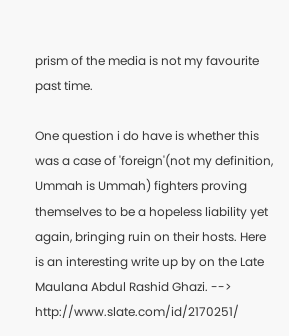prism of the media is not my favourite past time.

One question i do have is whether this was a case of 'foreign'(not my definition, Ummah is Ummah) fighters proving themselves to be a hopeless liability yet again, bringing ruin on their hosts. Here is an interesting write up by on the Late Maulana Abdul Rashid Ghazi. --> http://www.slate.com/id/2170251/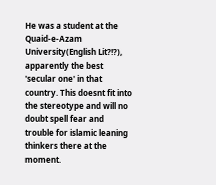He was a student at the Quaid-e-Azam University(English Lit?!?), apparently the best 'secular one' in that country. This doesnt fit into the stereotype and will no doubt spell fear and trouble for islamic leaning thinkers there at the moment.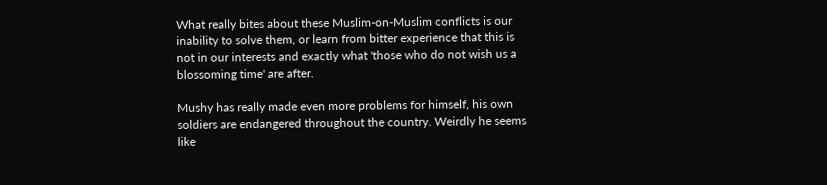What really bites about these Muslim-on-Muslim conflicts is our inability to solve them, or learn from bitter experience that this is not in our interests and exactly what 'those who do not wish us a blossoming time' are after.

Mushy has really made even more problems for himself, his own soldiers are endangered throughout the country. Weirdly he seems like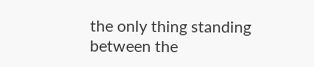the only thing standing between the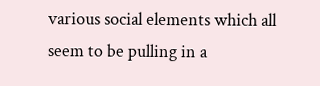various social elements which all seem to be pulling in a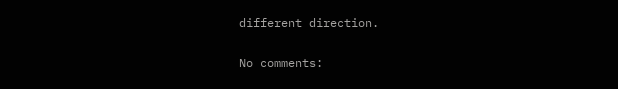different direction.

No comments: